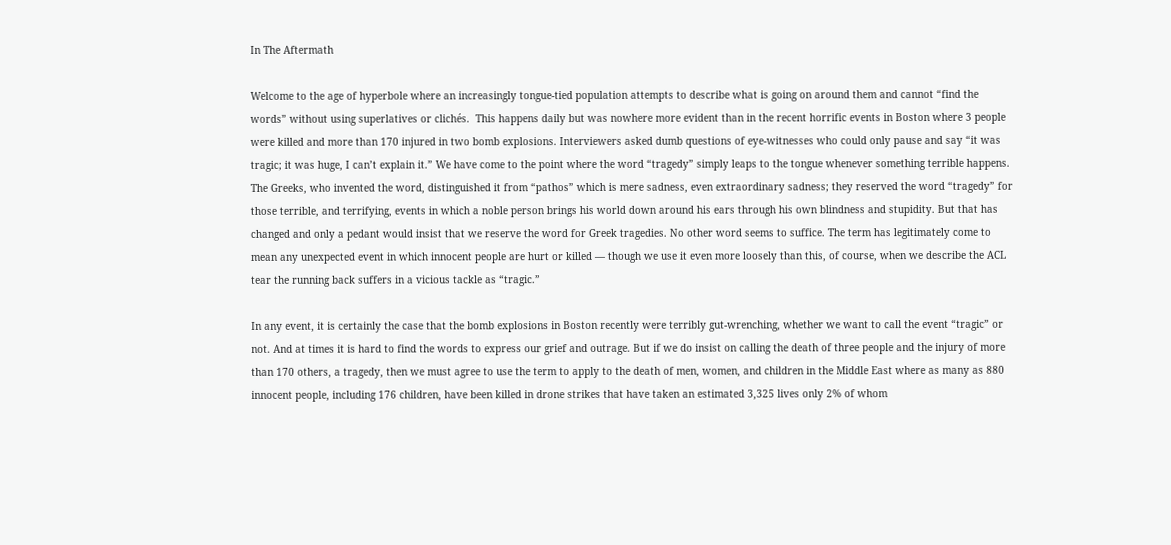In The Aftermath

Welcome to the age of hyperbole where an increasingly tongue-tied population attempts to describe what is going on around them and cannot “find the words” without using superlatives or clichés.  This happens daily but was nowhere more evident than in the recent horrific events in Boston where 3 people were killed and more than 170 injured in two bomb explosions. Interviewers asked dumb questions of eye-witnesses who could only pause and say “it was tragic; it was huge, I can’t explain it.” We have come to the point where the word “tragedy” simply leaps to the tongue whenever something terrible happens. The Greeks, who invented the word, distinguished it from “pathos” which is mere sadness, even extraordinary sadness; they reserved the word “tragedy” for those terrible, and terrifying, events in which a noble person brings his world down around his ears through his own blindness and stupidity. But that has changed and only a pedant would insist that we reserve the word for Greek tragedies. No other word seems to suffice. The term has legitimately come to mean any unexpected event in which innocent people are hurt or killed — though we use it even more loosely than this, of course, when we describe the ACL tear the running back suffers in a vicious tackle as “tragic.”

In any event, it is certainly the case that the bomb explosions in Boston recently were terribly gut-wrenching, whether we want to call the event “tragic” or not. And at times it is hard to find the words to express our grief and outrage. But if we do insist on calling the death of three people and the injury of more than 170 others, a tragedy, then we must agree to use the term to apply to the death of men, women, and children in the Middle East where as many as 880 innocent people, including 176 children, have been killed in drone strikes that have taken an estimated 3,325 lives only 2% of whom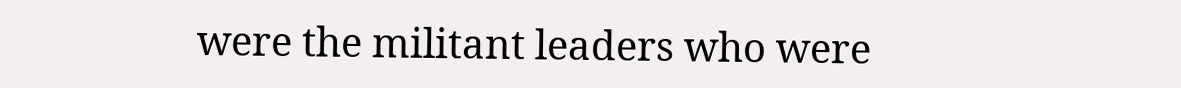were the militant leaders who were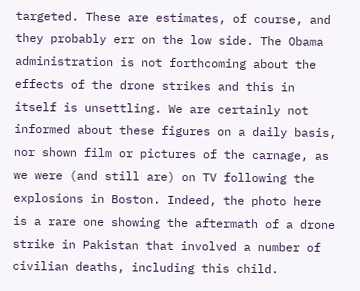targeted. These are estimates, of course, and they probably err on the low side. The Obama administration is not forthcoming about the effects of the drone strikes and this in itself is unsettling. We are certainly not informed about these figures on a daily basis, nor shown film or pictures of the carnage, as we were (and still are) on TV following the explosions in Boston. Indeed, the photo here is a rare one showing the aftermath of a drone strike in Pakistan that involved a number of civilian deaths, including this child.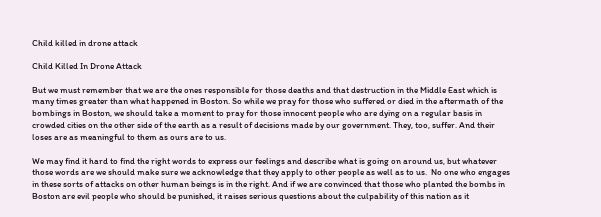Child killed in drone attack

Child Killed In Drone Attack

But we must remember that we are the ones responsible for those deaths and that destruction in the Middle East which is many times greater than what happened in Boston. So while we pray for those who suffered or died in the aftermath of the bombings in Boston, we should take a moment to pray for those innocent people who are dying on a regular basis in crowded cities on the other side of the earth as a result of decisions made by our government. They, too, suffer. And their loses are as meaningful to them as ours are to us.

We may find it hard to find the right words to express our feelings and describe what is going on around us, but whatever those words are we should make sure we acknowledge that they apply to other people as well as to us.  No one who engages in these sorts of attacks on other human beings is in the right. And if we are convinced that those who planted the bombs in Boston are evil people who should be punished, it raises serious questions about the culpability of this nation as it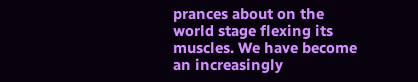prances about on the world stage flexing its muscles. We have become an increasingly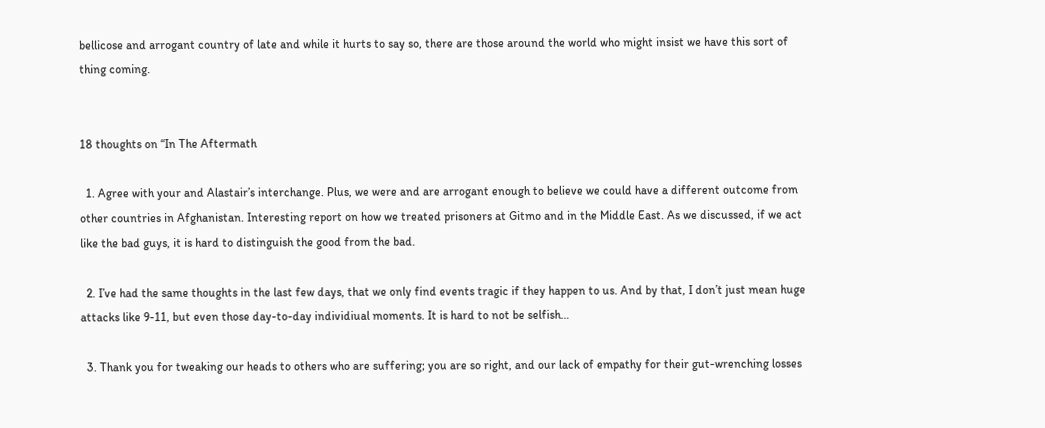bellicose and arrogant country of late and while it hurts to say so, there are those around the world who might insist we have this sort of thing coming.


18 thoughts on “In The Aftermath

  1. Agree with your and Alastair’s interchange. Plus, we were and are arrogant enough to believe we could have a different outcome from other countries in Afghanistan. Interesting report on how we treated prisoners at Gitmo and in the Middle East. As we discussed, if we act like the bad guys, it is hard to distinguish the good from the bad.

  2. I’ve had the same thoughts in the last few days, that we only find events tragic if they happen to us. And by that, I don’t just mean huge attacks like 9-11, but even those day-to-day individiual moments. It is hard to not be selfish…

  3. Thank you for tweaking our heads to others who are suffering; you are so right, and our lack of empathy for their gut-wrenching losses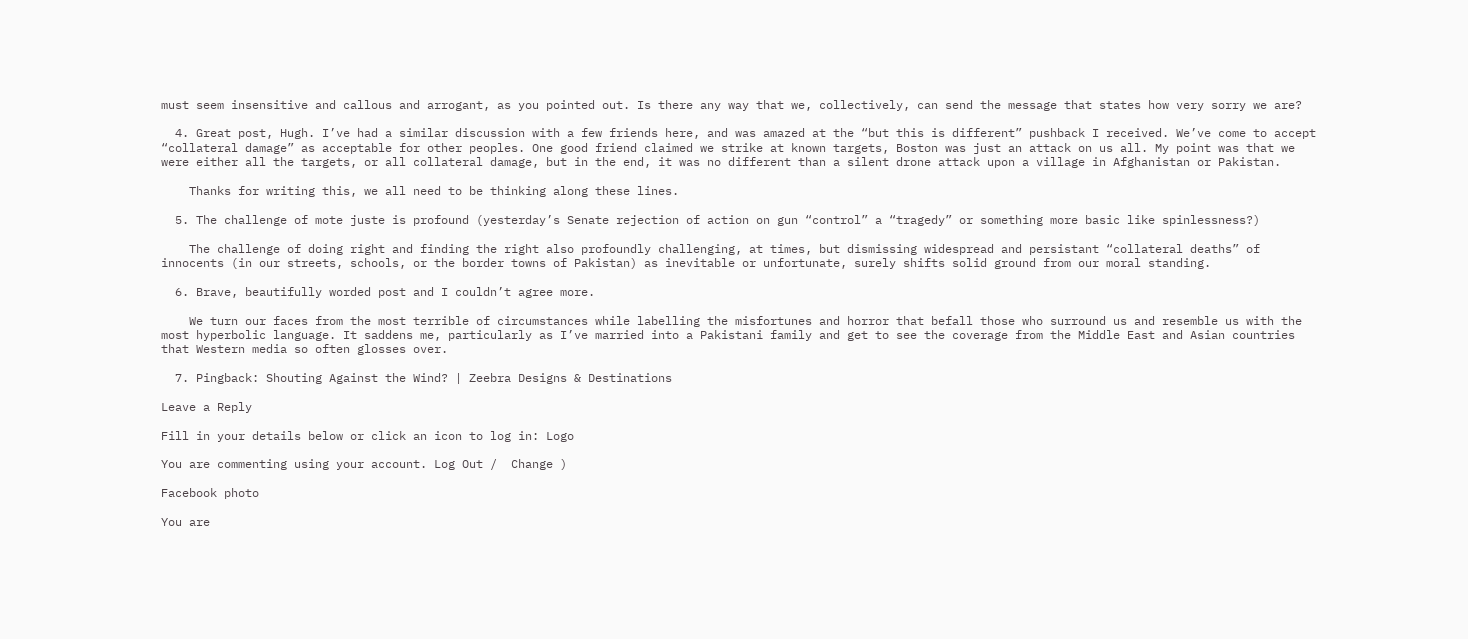must seem insensitive and callous and arrogant, as you pointed out. Is there any way that we, collectively, can send the message that states how very sorry we are?

  4. Great post, Hugh. I’ve had a similar discussion with a few friends here, and was amazed at the “but this is different” pushback I received. We’ve come to accept “collateral damage” as acceptable for other peoples. One good friend claimed we strike at known targets, Boston was just an attack on us all. My point was that we were either all the targets, or all collateral damage, but in the end, it was no different than a silent drone attack upon a village in Afghanistan or Pakistan.

    Thanks for writing this, we all need to be thinking along these lines.

  5. The challenge of mote juste is profound (yesterday’s Senate rejection of action on gun “control” a “tragedy” or something more basic like spinlessness?)

    The challenge of doing right and finding the right also profoundly challenging, at times, but dismissing widespread and persistant “collateral deaths” of innocents (in our streets, schools, or the border towns of Pakistan) as inevitable or unfortunate, surely shifts solid ground from our moral standing.

  6. Brave, beautifully worded post and I couldn’t agree more.

    We turn our faces from the most terrible of circumstances while labelling the misfortunes and horror that befall those who surround us and resemble us with the most hyperbolic language. It saddens me, particularly as I’ve married into a Pakistani family and get to see the coverage from the Middle East and Asian countries that Western media so often glosses over.

  7. Pingback: Shouting Against the Wind? | Zeebra Designs & Destinations

Leave a Reply

Fill in your details below or click an icon to log in: Logo

You are commenting using your account. Log Out /  Change )

Facebook photo

You are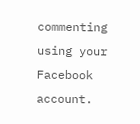commenting using your Facebook account.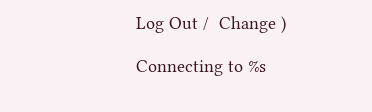Log Out /  Change )

Connecting to %s